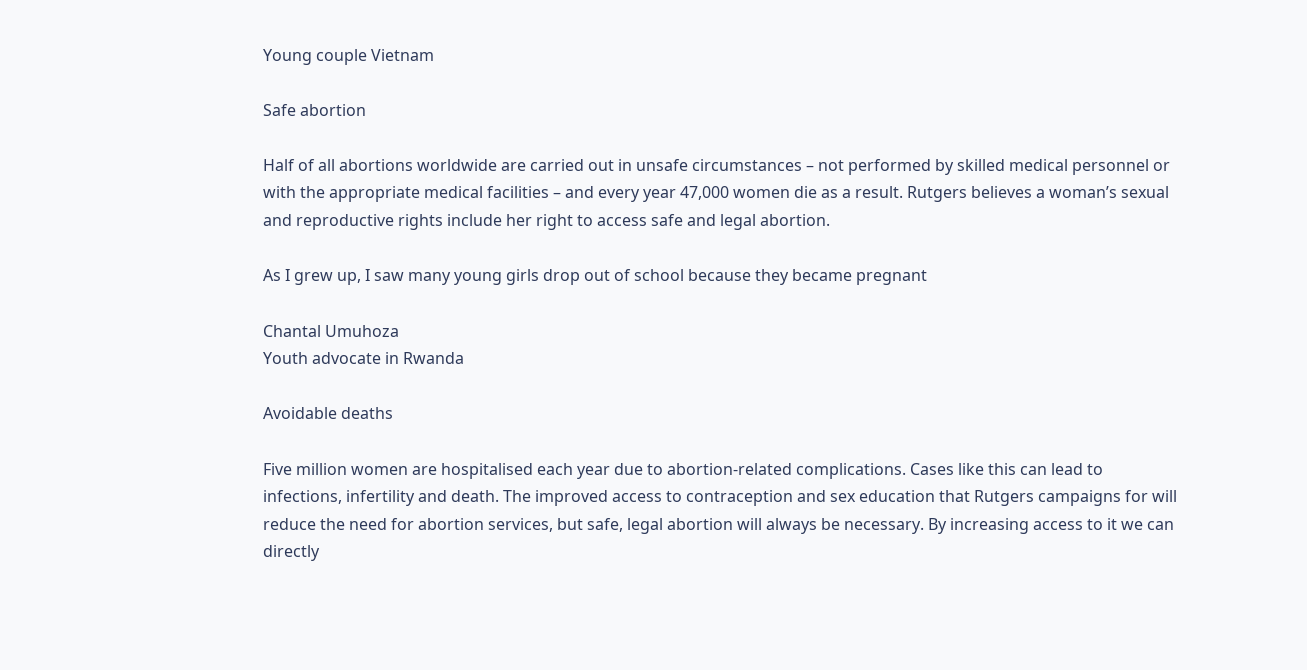Young couple Vietnam

Safe abortion

Half of all abortions worldwide are carried out in unsafe circumstances – not performed by skilled medical personnel or with the appropriate medical facilities – and every year 47,000 women die as a result. Rutgers believes a woman’s sexual and reproductive rights include her right to access safe and legal abortion.

As I grew up, I saw many young girls drop out of school because they became pregnant

Chantal Umuhoza
Youth advocate in Rwanda

Avoidable deaths

Five million women are hospitalised each year due to abortion-related complications. Cases like this can lead to infections, infertility and death. The improved access to contraception and sex education that Rutgers campaigns for will reduce the need for abortion services, but safe, legal abortion will always be necessary. By increasing access to it we can directly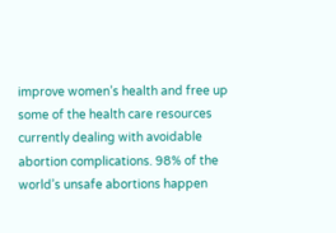improve women’s health and free up some of the health care resources currently dealing with avoidable abortion complications. 98% of the world’s unsafe abortions happen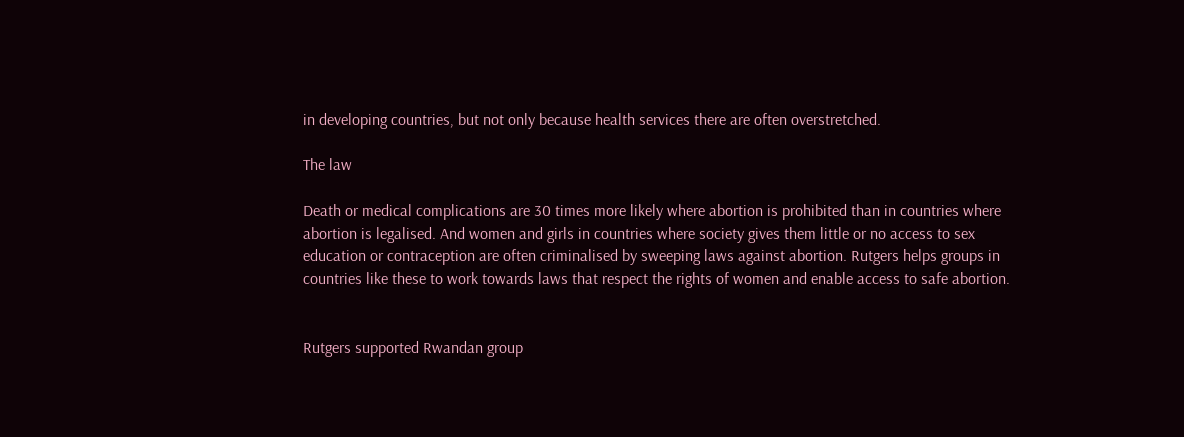in developing countries, but not only because health services there are often overstretched.

The law

Death or medical complications are 30 times more likely where abortion is prohibited than in countries where abortion is legalised. And women and girls in countries where society gives them little or no access to sex education or contraception are often criminalised by sweeping laws against abortion. Rutgers helps groups in countries like these to work towards laws that respect the rights of women and enable access to safe abortion.


Rutgers supported Rwandan group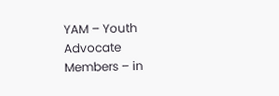YAM – Youth Advocate Members – in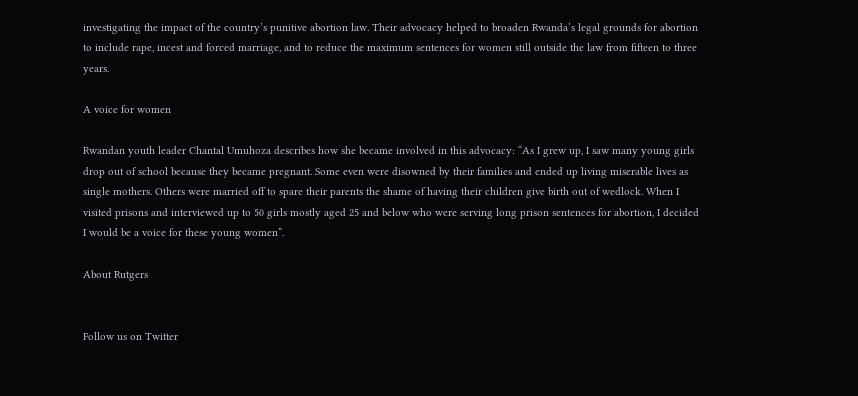investigating the impact of the country’s punitive abortion law. Their advocacy helped to broaden Rwanda’s legal grounds for abortion to include rape, incest and forced marriage, and to reduce the maximum sentences for women still outside the law from fifteen to three years.

A voice for women

Rwandan youth leader Chantal Umuhoza describes how she became involved in this advocacy: “As I grew up, I saw many young girls drop out of school because they became pregnant. Some even were disowned by their families and ended up living miserable lives as single mothers. Others were married off to spare their parents the shame of having their children give birth out of wedlock. When I visited prisons and interviewed up to 50 girls mostly aged 25 and below who were serving long prison sentences for abortion, I decided I would be a voice for these young women”.

About Rutgers


Follow us on Twitter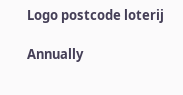Logo postcode loterij

Annually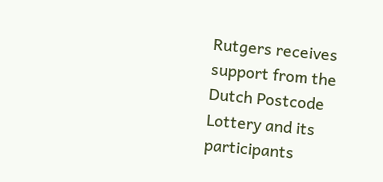Rutgers receives support from the Dutch Postcode Lottery and its participants